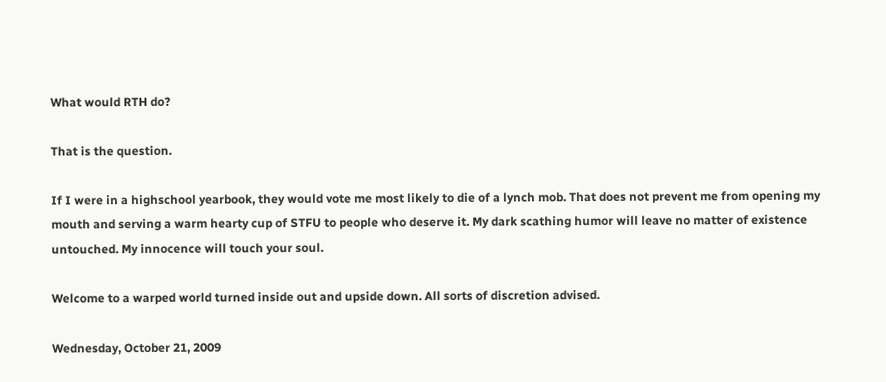What would RTH do?

That is the question.

If I were in a highschool yearbook, they would vote me most likely to die of a lynch mob. That does not prevent me from opening my mouth and serving a warm hearty cup of STFU to people who deserve it. My dark scathing humor will leave no matter of existence untouched. My innocence will touch your soul.

Welcome to a warped world turned inside out and upside down. All sorts of discretion advised.

Wednesday, October 21, 2009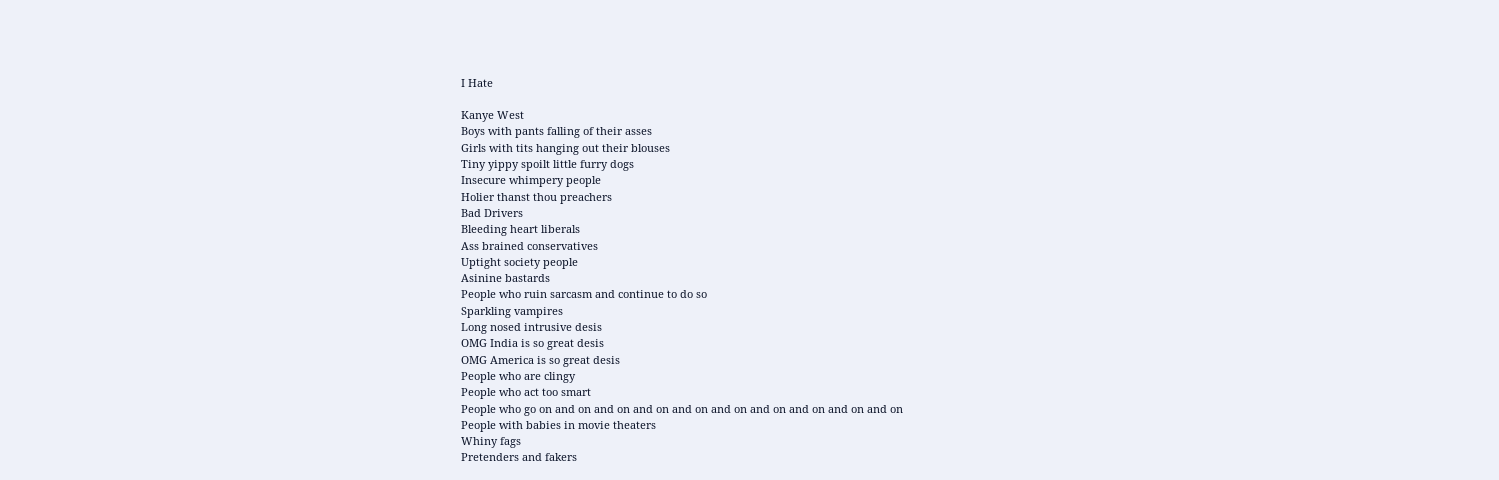I Hate

Kanye West
Boys with pants falling of their asses
Girls with tits hanging out their blouses
Tiny yippy spoilt little furry dogs
Insecure whimpery people
Holier thanst thou preachers
Bad Drivers
Bleeding heart liberals
Ass brained conservatives
Uptight society people
Asinine bastards
People who ruin sarcasm and continue to do so
Sparkling vampires
Long nosed intrusive desis
OMG India is so great desis
OMG America is so great desis
People who are clingy
People who act too smart
People who go on and on and on and on and on and on and on and on and on and on
People with babies in movie theaters
Whiny fags
Pretenders and fakers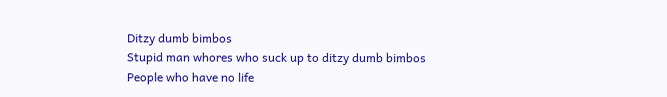Ditzy dumb bimbos
Stupid man whores who suck up to ditzy dumb bimbos
People who have no life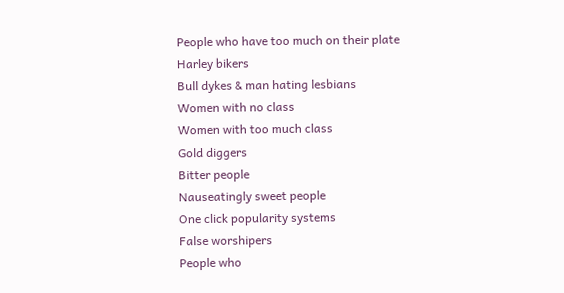People who have too much on their plate
Harley bikers
Bull dykes & man hating lesbians
Women with no class
Women with too much class
Gold diggers
Bitter people
Nauseatingly sweet people
One click popularity systems
False worshipers
People who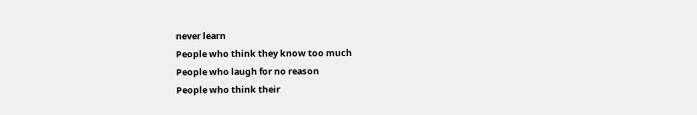never learn
People who think they know too much
People who laugh for no reason
People who think their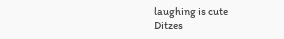laughing is cute
Ditzes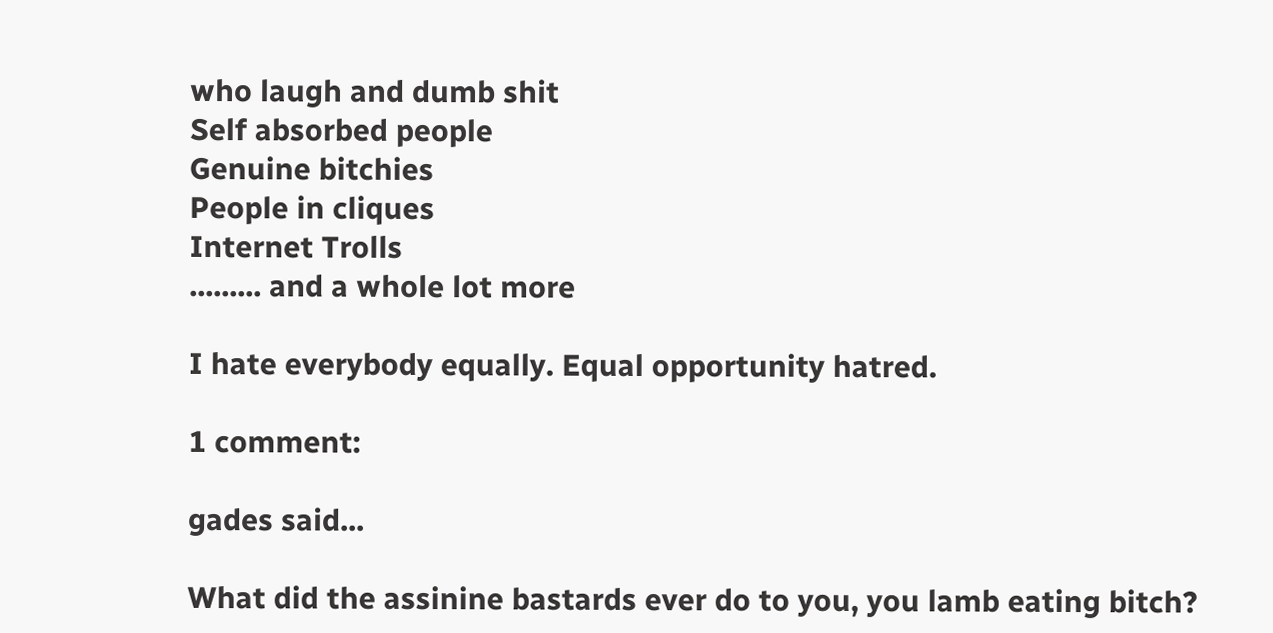who laugh and dumb shit
Self absorbed people
Genuine bitchies
People in cliques
Internet Trolls
......... and a whole lot more

I hate everybody equally. Equal opportunity hatred.

1 comment:

gades said...

What did the assinine bastards ever do to you, you lamb eating bitch?